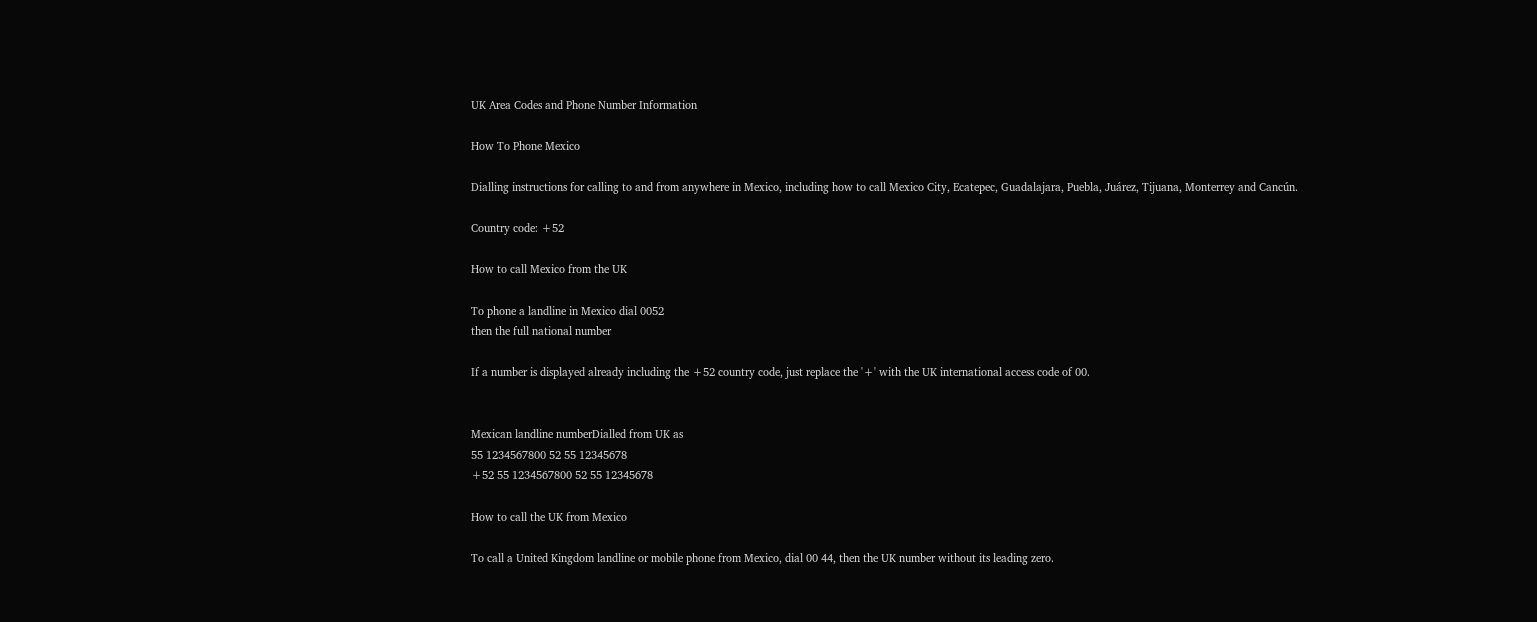UK Area Codes and Phone Number Information

How To Phone Mexico

Dialling instructions for calling to and from anywhere in Mexico, including how to call Mexico City, Ecatepec, Guadalajara, Puebla, Juárez, Tijuana, Monterrey and Cancún.

Country code: +52

How to call Mexico from the UK

To phone a landline in Mexico dial 0052
then the full national number

If a number is displayed already including the +52 country code, just replace the '+' with the UK international access code of 00.


Mexican landline numberDialled from UK as
55 1234567800 52 55 12345678
+52 55 1234567800 52 55 12345678

How to call the UK from Mexico

To call a United Kingdom landline or mobile phone from Mexico, dial 00 44, then the UK number without its leading zero.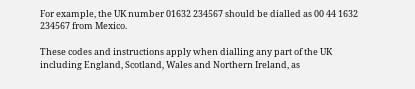For example, the UK number 01632 234567 should be dialled as 00 44 1632 234567 from Mexico.

These codes and instructions apply when dialling any part of the UK including England, Scotland, Wales and Northern Ireland, as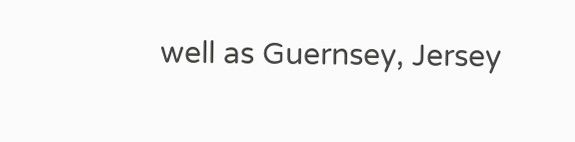well as Guernsey, Jersey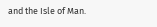and the Isle of Man.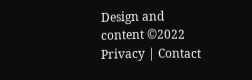Design and content ©2022
Privacy | Contact